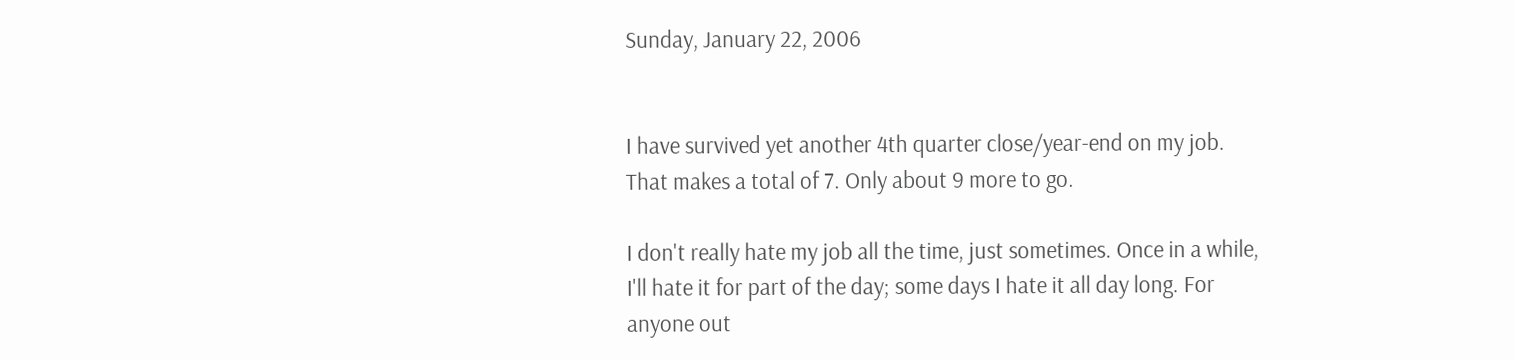Sunday, January 22, 2006


I have survived yet another 4th quarter close/year-end on my job. That makes a total of 7. Only about 9 more to go.

I don't really hate my job all the time, just sometimes. Once in a while, I'll hate it for part of the day; some days I hate it all day long. For anyone out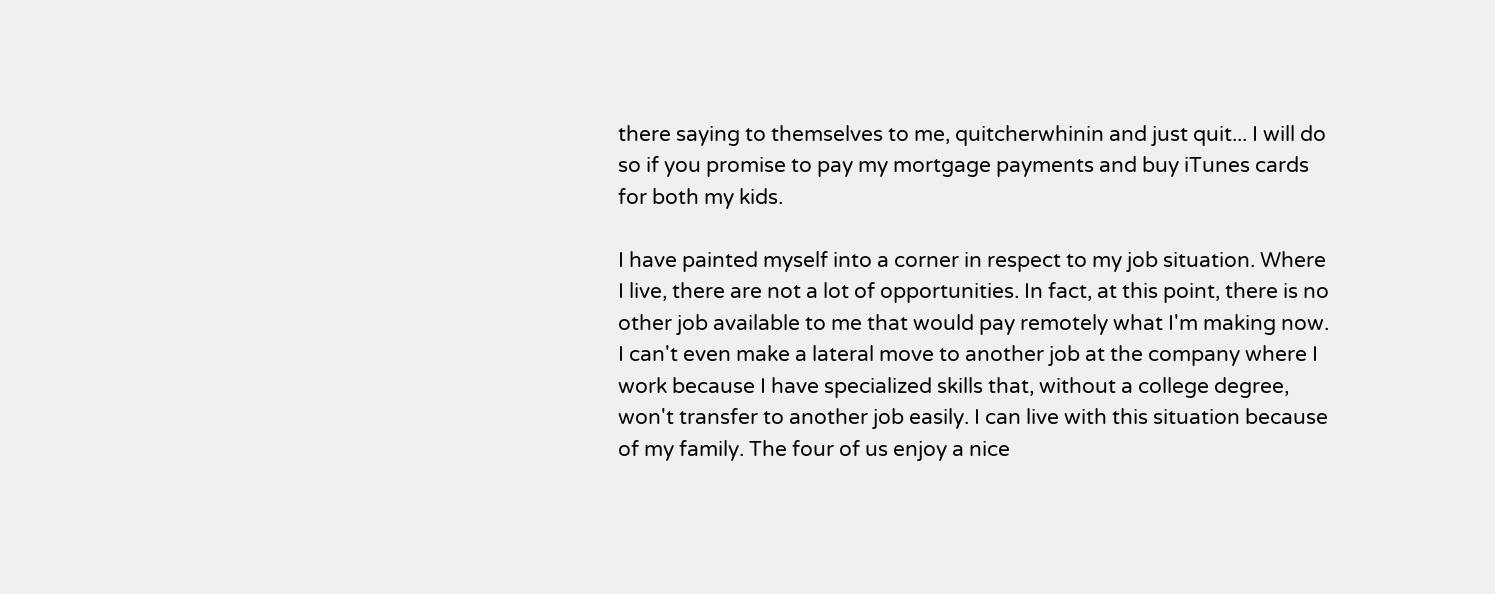there saying to themselves to me, quitcherwhinin and just quit... I will do so if you promise to pay my mortgage payments and buy iTunes cards for both my kids.

I have painted myself into a corner in respect to my job situation. Where I live, there are not a lot of opportunities. In fact, at this point, there is no other job available to me that would pay remotely what I'm making now. I can't even make a lateral move to another job at the company where I work because I have specialized skills that, without a college degree, won't transfer to another job easily. I can live with this situation because of my family. The four of us enjoy a nice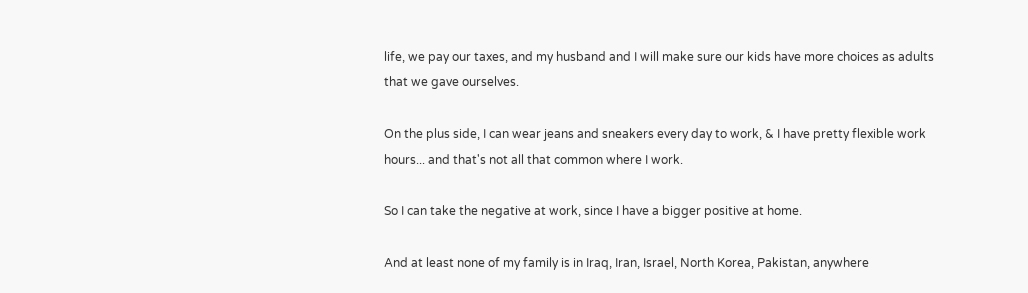life, we pay our taxes, and my husband and I will make sure our kids have more choices as adults that we gave ourselves.

On the plus side, I can wear jeans and sneakers every day to work, & I have pretty flexible work hours... and that's not all that common where I work.

So I can take the negative at work, since I have a bigger positive at home.

And at least none of my family is in Iraq, Iran, Israel, North Korea, Pakistan, anywhere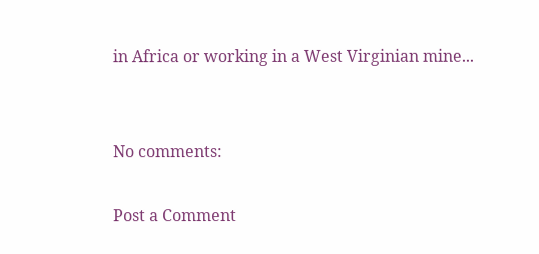in Africa or working in a West Virginian mine...


No comments:

Post a Comment